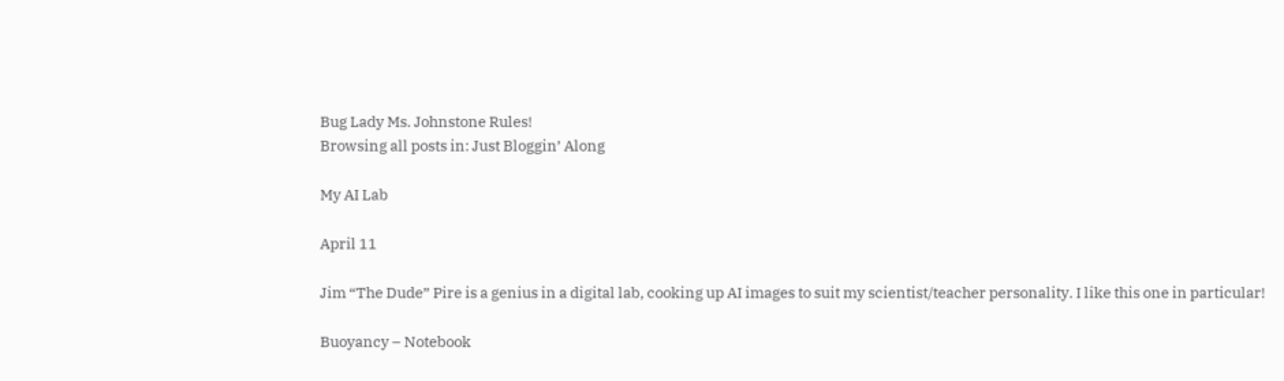Bug Lady Ms. Johnstone Rules!
Browsing all posts in: Just Bloggin’ Along

My AI Lab

April 11

Jim “The Dude” Pire is a genius in a digital lab, cooking up AI images to suit my scientist/teacher personality. I like this one in particular!

Buoyancy – Notebook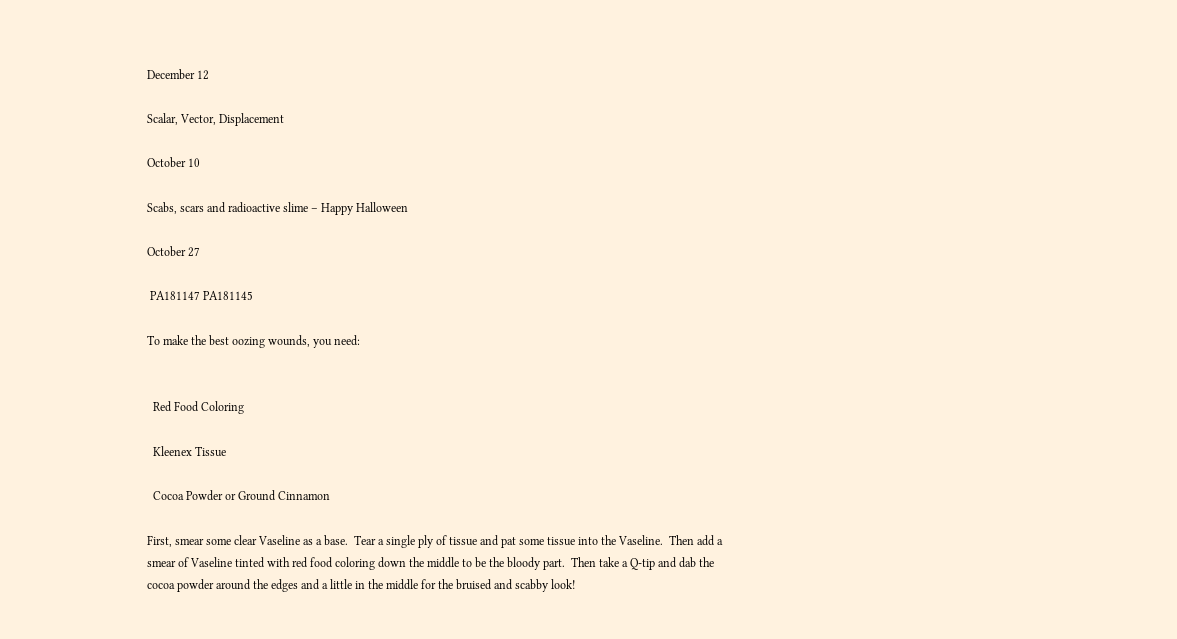December 12

Scalar, Vector, Displacement

October 10

Scabs, scars and radioactive slime – Happy Halloween

October 27

 PA181147 PA181145

To make the best oozing wounds, you need:


  Red Food Coloring

  Kleenex Tissue

  Cocoa Powder or Ground Cinnamon

First, smear some clear Vaseline as a base.  Tear a single ply of tissue and pat some tissue into the Vaseline.  Then add a smear of Vaseline tinted with red food coloring down the middle to be the bloody part.  Then take a Q-tip and dab the cocoa powder around the edges and a little in the middle for the bruised and scabby look!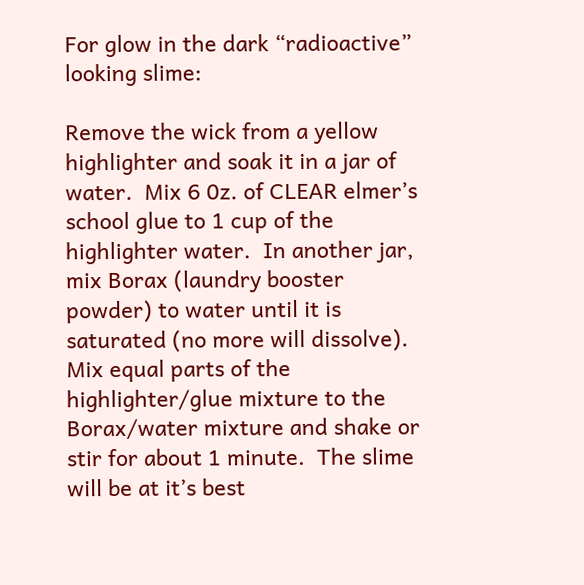For glow in the dark “radioactive” looking slime:

Remove the wick from a yellow highlighter and soak it in a jar of water.  Mix 6 0z. of CLEAR elmer’s school glue to 1 cup of the highlighter water.  In another jar, mix Borax (laundry booster powder) to water until it is saturated (no more will dissolve).   Mix equal parts of the highlighter/glue mixture to the Borax/water mixture and shake or stir for about 1 minute.  The slime will be at it’s best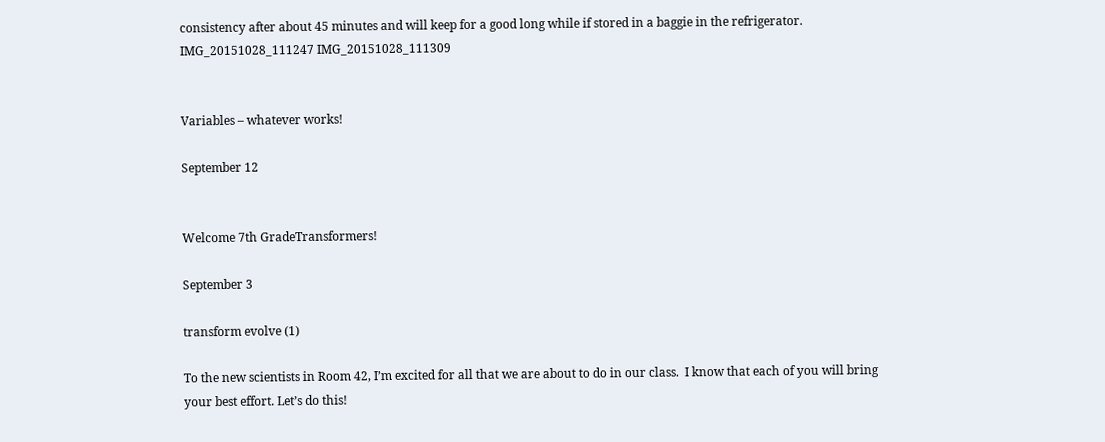consistency after about 45 minutes and will keep for a good long while if stored in a baggie in the refrigerator.  IMG_20151028_111247 IMG_20151028_111309


Variables – whatever works!

September 12


Welcome 7th GradeTransformers!

September 3

transform evolve (1)

To the new scientists in Room 42, I’m excited for all that we are about to do in our class.  I know that each of you will bring your best effort. Let’s do this!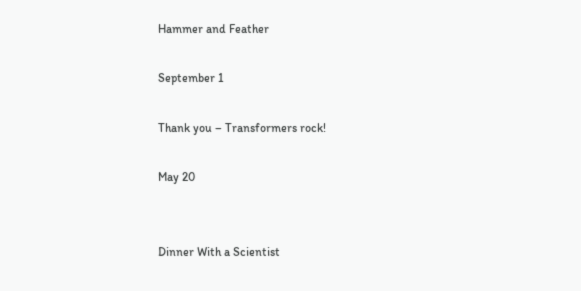Hammer and Feather

September 1

Thank you – Transformers rock!

May 20


Dinner With a Scientist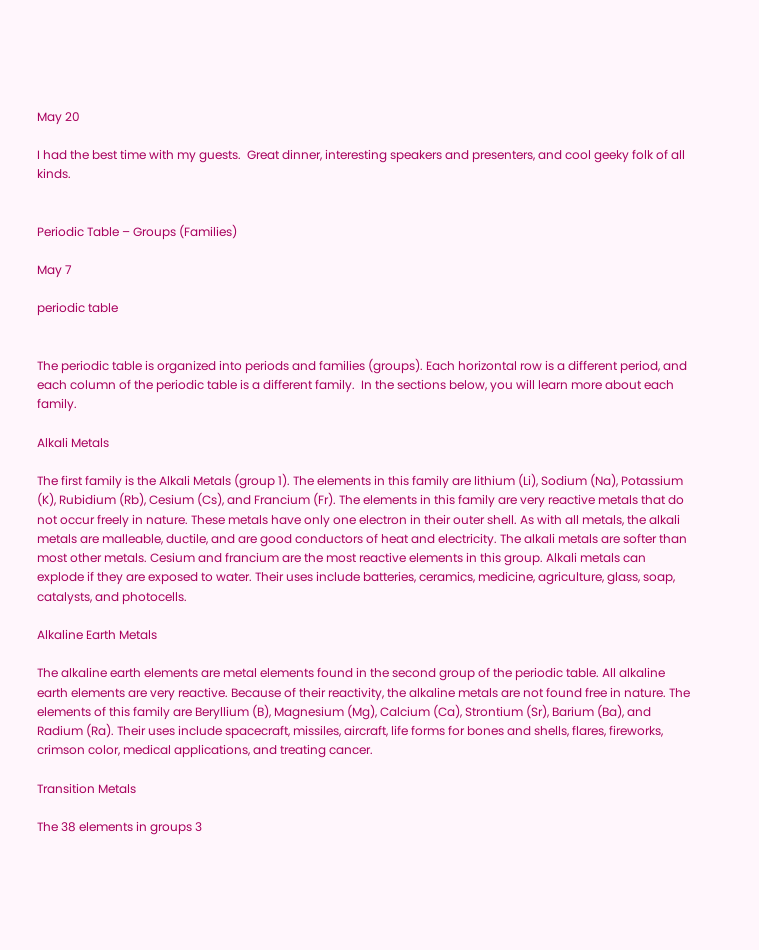May 20

I had the best time with my guests.  Great dinner, interesting speakers and presenters, and cool geeky folk of all kinds.


Periodic Table – Groups (Families)

May 7

periodic table


The periodic table is organized into periods and families (groups). Each horizontal row is a different period, and each column of the periodic table is a different family.  In the sections below, you will learn more about each family.

Alkali Metals

The first family is the Alkali Metals (group 1). The elements in this family are lithium (Li), Sodium (Na), Potassium (K), Rubidium (Rb), Cesium (Cs), and Francium (Fr). The elements in this family are very reactive metals that do not occur freely in nature. These metals have only one electron in their outer shell. As with all metals, the alkali metals are malleable, ductile, and are good conductors of heat and electricity. The alkali metals are softer than most other metals. Cesium and francium are the most reactive elements in this group. Alkali metals can explode if they are exposed to water. Their uses include batteries, ceramics, medicine, agriculture, glass, soap, catalysts, and photocells.

Alkaline Earth Metals

The alkaline earth elements are metal elements found in the second group of the periodic table. All alkaline earth elements are very reactive. Because of their reactivity, the alkaline metals are not found free in nature. The elements of this family are Beryllium (B), Magnesium (Mg), Calcium (Ca), Strontium (Sr), Barium (Ba), and Radium (Ra). Their uses include spacecraft, missiles, aircraft, life forms for bones and shells, flares, fireworks, crimson color, medical applications, and treating cancer.

Transition Metals

The 38 elements in groups 3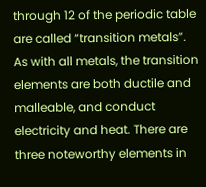through 12 of the periodic table are called “transition metals”. As with all metals, the transition elements are both ductile and malleable, and conduct electricity and heat. There are three noteworthy elements in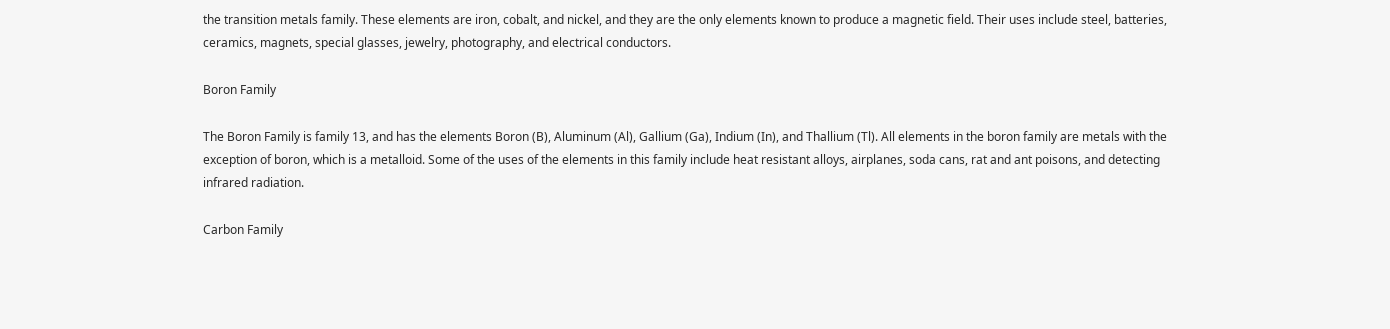the transition metals family. These elements are iron, cobalt, and nickel, and they are the only elements known to produce a magnetic field. Their uses include steel, batteries, ceramics, magnets, special glasses, jewelry, photography, and electrical conductors.

Boron Family

The Boron Family is family 13, and has the elements Boron (B), Aluminum (Al), Gallium (Ga), Indium (In), and Thallium (Tl). All elements in the boron family are metals with the exception of boron, which is a metalloid. Some of the uses of the elements in this family include heat resistant alloys, airplanes, soda cans, rat and ant poisons, and detecting infrared radiation.

Carbon Family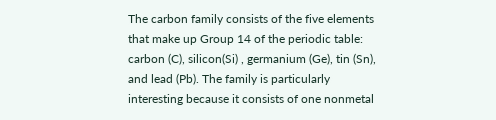The carbon family consists of the five elements that make up Group 14 of the periodic table: carbon (C), silicon(Si) , germanium (Ge), tin (Sn), and lead (Pb). The family is particularly interesting because it consists of one nonmetal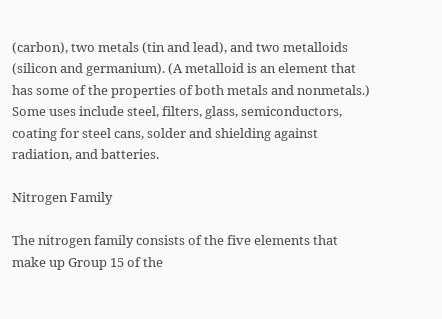(carbon), two metals (tin and lead), and two metalloids (silicon and germanium). (A metalloid is an element that has some of the properties of both metals and nonmetals.) Some uses include steel, filters, glass, semiconductors, coating for steel cans, solder and shielding against radiation, and batteries.

Nitrogen Family

The nitrogen family consists of the five elements that make up Group 15 of the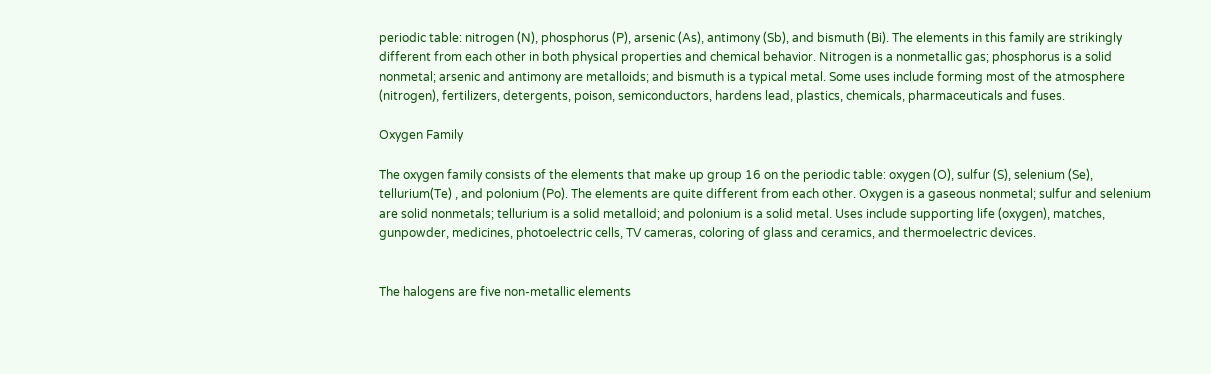periodic table: nitrogen (N), phosphorus (P), arsenic (As), antimony (Sb), and bismuth (Bi). The elements in this family are strikingly different from each other in both physical properties and chemical behavior. Nitrogen is a nonmetallic gas; phosphorus is a solid nonmetal; arsenic and antimony are metalloids; and bismuth is a typical metal. Some uses include forming most of the atmosphere (nitrogen), fertilizers, detergents, poison, semiconductors, hardens lead, plastics, chemicals, pharmaceuticals and fuses.

Oxygen Family

The oxygen family consists of the elements that make up group 16 on the periodic table: oxygen (O), sulfur (S), selenium (Se), tellurium(Te) , and polonium (Po). The elements are quite different from each other. Oxygen is a gaseous nonmetal; sulfur and selenium are solid nonmetals; tellurium is a solid metalloid; and polonium is a solid metal. Uses include supporting life (oxygen), matches, gunpowder, medicines, photoelectric cells, TV cameras, coloring of glass and ceramics, and thermoelectric devices.


The halogens are five non-metallic elements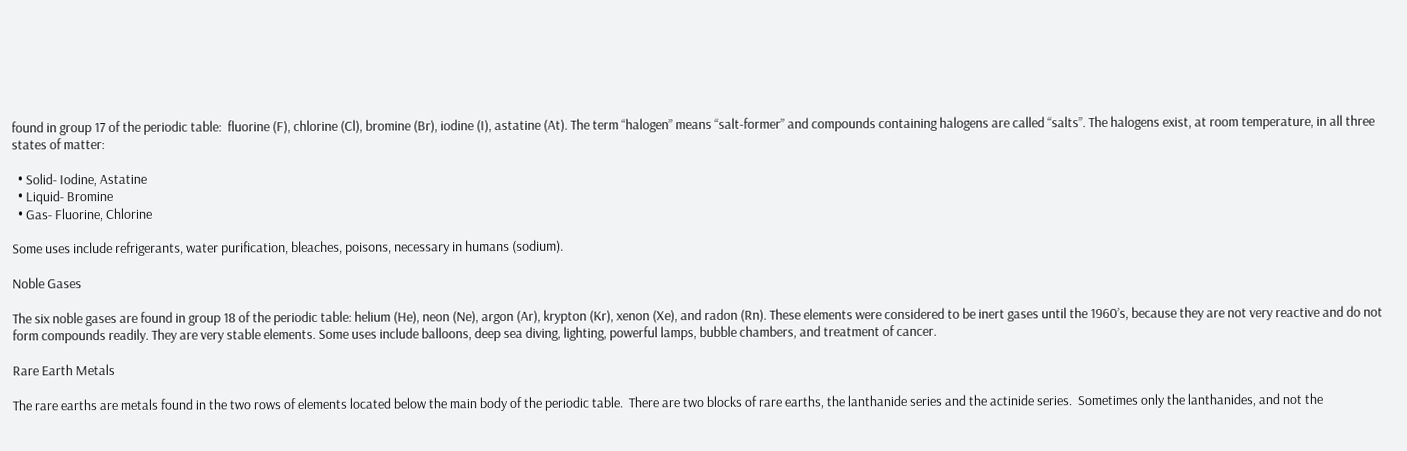found in group 17 of the periodic table:  fluorine (F), chlorine (Cl), bromine (Br), iodine (I), astatine (At). The term “halogen” means “salt-former” and compounds containing halogens are called “salts”. The halogens exist, at room temperature, in all three states of matter:

  • Solid- Iodine, Astatine
  • Liquid- Bromine
  • Gas- Fluorine, Chlorine

Some uses include refrigerants, water purification, bleaches, poisons, necessary in humans (sodium).

Noble Gases

The six noble gases are found in group 18 of the periodic table: helium (He), neon (Ne), argon (Ar), krypton (Kr), xenon (Xe), and radon (Rn). These elements were considered to be inert gases until the 1960’s, because they are not very reactive and do not form compounds readily. They are very stable elements. Some uses include balloons, deep sea diving, lighting, powerful lamps, bubble chambers, and treatment of cancer.

Rare Earth Metals

The rare earths are metals found in the two rows of elements located below the main body of the periodic table.  There are two blocks of rare earths, the lanthanide series and the actinide series.  Sometimes only the lanthanides, and not the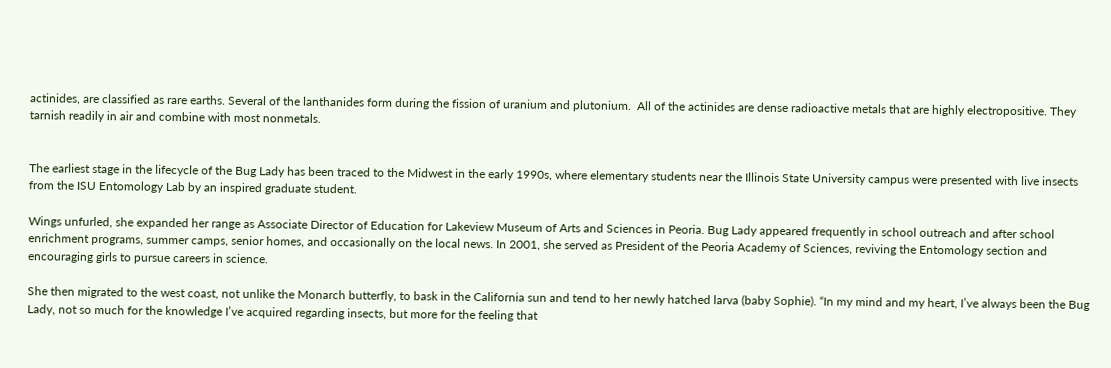actinides, are classified as rare earths. Several of the lanthanides form during the fission of uranium and plutonium.  All of the actinides are dense radioactive metals that are highly electropositive. They tarnish readily in air and combine with most nonmetals.


The earliest stage in the lifecycle of the Bug Lady has been traced to the Midwest in the early 1990s, where elementary students near the Illinois State University campus were presented with live insects from the ISU Entomology Lab by an inspired graduate student.

Wings unfurled, she expanded her range as Associate Director of Education for Lakeview Museum of Arts and Sciences in Peoria. Bug Lady appeared frequently in school outreach and after school enrichment programs, summer camps, senior homes, and occasionally on the local news. In 2001, she served as President of the Peoria Academy of Sciences, reviving the Entomology section and encouraging girls to pursue careers in science.

She then migrated to the west coast, not unlike the Monarch butterfly, to bask in the California sun and tend to her newly hatched larva (baby Sophie). “In my mind and my heart, I’ve always been the Bug Lady, not so much for the knowledge I’ve acquired regarding insects, but more for the feeling that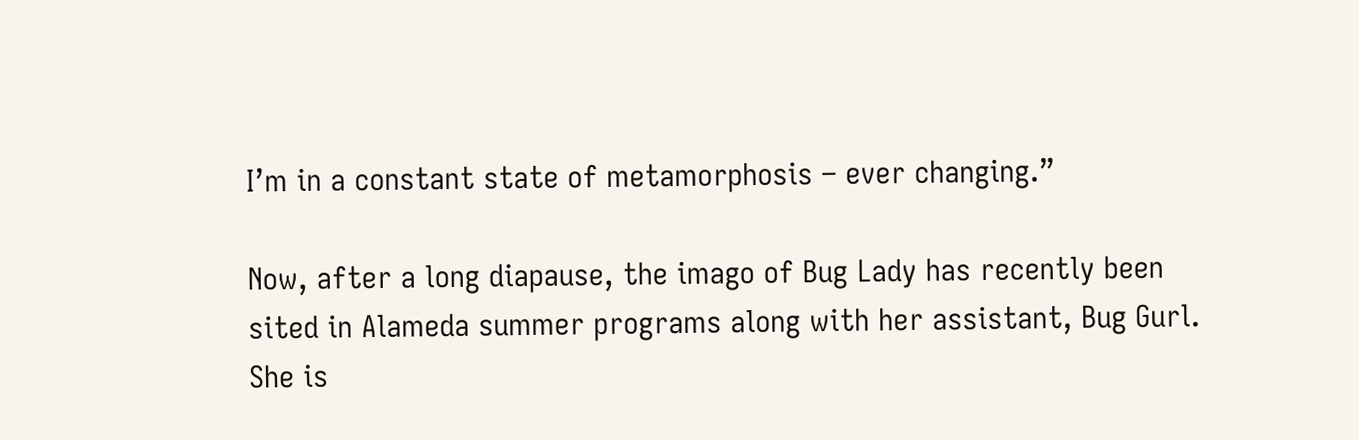I’m in a constant state of metamorphosis – ever changing.”

Now, after a long diapause, the imago of Bug Lady has recently been sited in Alameda summer programs along with her assistant, Bug Gurl. She is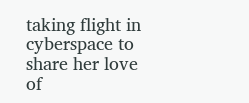taking flight in cyberspace to share her love of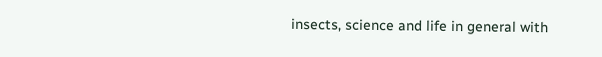insects, science and life in general with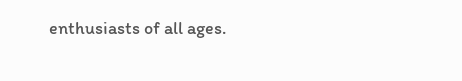enthusiasts of all ages.